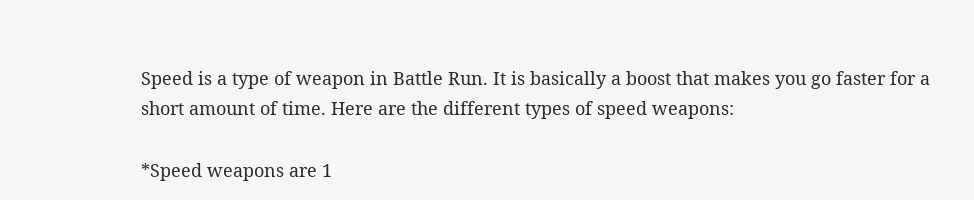Speed is a type of weapon in Battle Run. It is basically a boost that makes you go faster for a short amount of time. Here are the different types of speed weapons:

*Speed weapons are 1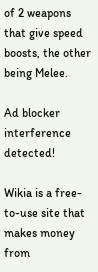of 2 weapons that give speed boosts, the other being Melee.

Ad blocker interference detected!

Wikia is a free-to-use site that makes money from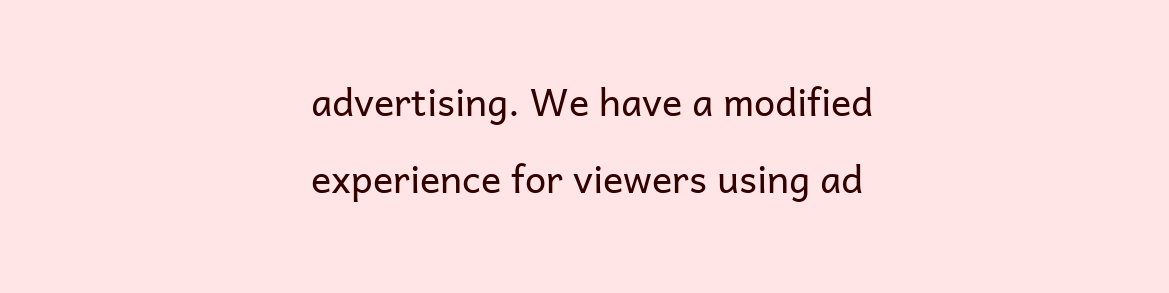advertising. We have a modified experience for viewers using ad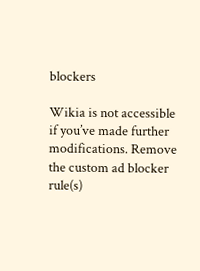blockers

Wikia is not accessible if you’ve made further modifications. Remove the custom ad blocker rule(s)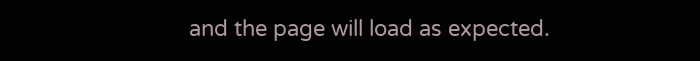and the page will load as expected.